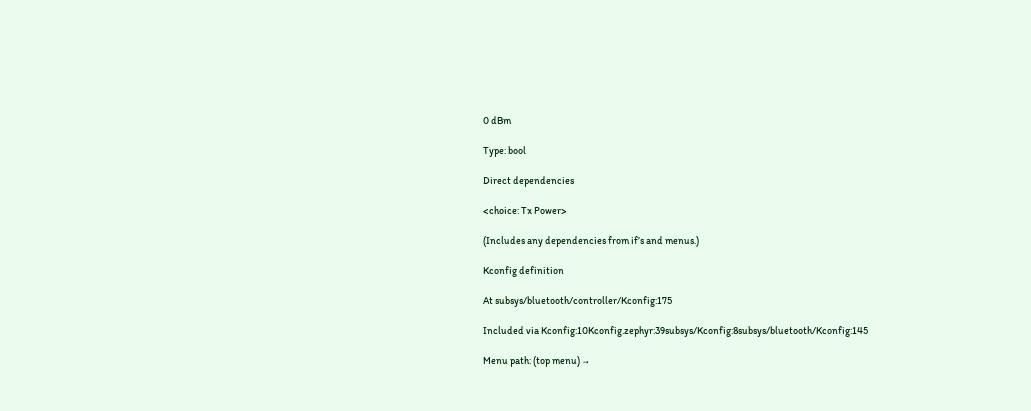0 dBm

Type: bool

Direct dependencies

<choice: Tx Power>

(Includes any dependencies from if’s and menus.)

Kconfig definition

At subsys/bluetooth/controller/Kconfig:175

Included via Kconfig:10Kconfig.zephyr:39subsys/Kconfig:8subsys/bluetooth/Kconfig:145

Menu path: (top menu) →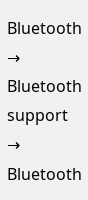Bluetooth → Bluetooth support → Bluetooth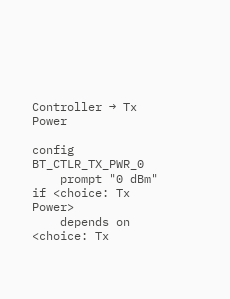Controller → Tx Power

config BT_CTLR_TX_PWR_0
    prompt "0 dBm" if <choice: Tx Power>
    depends on <choice: Tx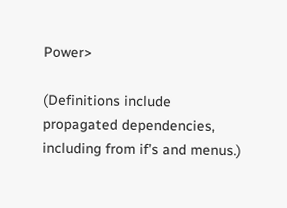Power>

(Definitions include propagated dependencies, including from if’s and menus.)